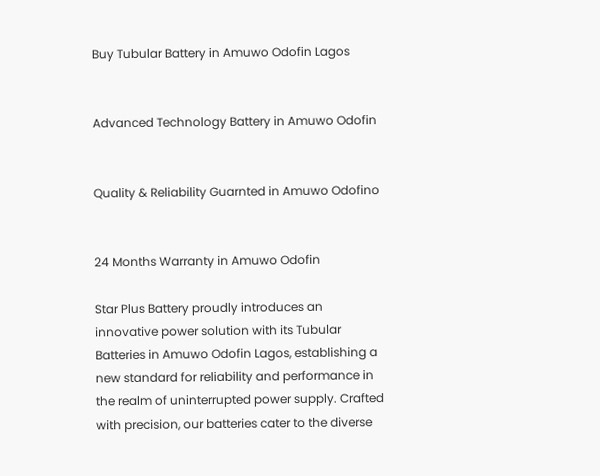Buy Tubular Battery in Amuwo Odofin Lagos


Advanced Technology Battery in Amuwo Odofin


Quality & Reliability Guarnted in Amuwo Odofino


24 Months Warranty in Amuwo Odofin

Star Plus Battery proudly introduces an innovative power solution with its Tubular Batteries in Amuwo Odofin Lagos, establishing a new standard for reliability and performance in the realm of uninterrupted power supply. Crafted with precision, our batteries cater to the diverse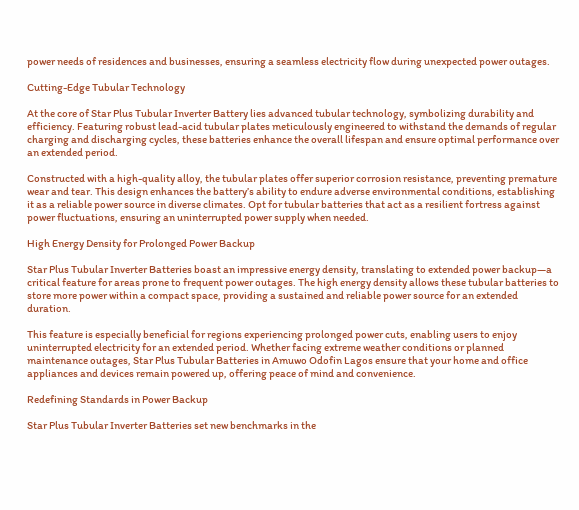power needs of residences and businesses, ensuring a seamless electricity flow during unexpected power outages.

Cutting-Edge Tubular Technology

At the core of Star Plus Tubular Inverter Battery lies advanced tubular technology, symbolizing durability and efficiency. Featuring robust lead-acid tubular plates meticulously engineered to withstand the demands of regular charging and discharging cycles, these batteries enhance the overall lifespan and ensure optimal performance over an extended period.

Constructed with a high-quality alloy, the tubular plates offer superior corrosion resistance, preventing premature wear and tear. This design enhances the battery’s ability to endure adverse environmental conditions, establishing it as a reliable power source in diverse climates. Opt for tubular batteries that act as a resilient fortress against power fluctuations, ensuring an uninterrupted power supply when needed.

High Energy Density for Prolonged Power Backup

Star Plus Tubular Inverter Batteries boast an impressive energy density, translating to extended power backup—a critical feature for areas prone to frequent power outages. The high energy density allows these tubular batteries to store more power within a compact space, providing a sustained and reliable power source for an extended duration.

This feature is especially beneficial for regions experiencing prolonged power cuts, enabling users to enjoy uninterrupted electricity for an extended period. Whether facing extreme weather conditions or planned maintenance outages, Star Plus Tubular Batteries in Amuwo Odofin Lagos ensure that your home and office appliances and devices remain powered up, offering peace of mind and convenience.

Redefining Standards in Power Backup

Star Plus Tubular Inverter Batteries set new benchmarks in the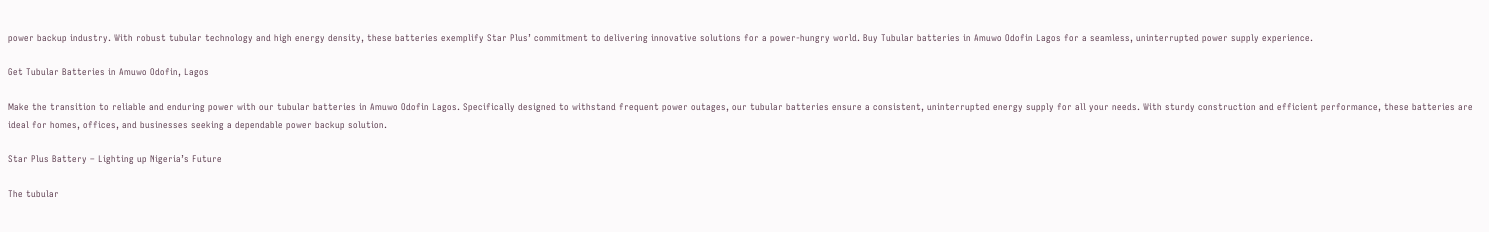power backup industry. With robust tubular technology and high energy density, these batteries exemplify Star Plus’ commitment to delivering innovative solutions for a power-hungry world. Buy Tubular batteries in Amuwo Odofin Lagos for a seamless, uninterrupted power supply experience.

Get Tubular Batteries in Amuwo Odofin, Lagos

Make the transition to reliable and enduring power with our tubular batteries in Amuwo Odofin Lagos. Specifically designed to withstand frequent power outages, our tubular batteries ensure a consistent, uninterrupted energy supply for all your needs. With sturdy construction and efficient performance, these batteries are ideal for homes, offices, and businesses seeking a dependable power backup solution.

Star Plus Battery – Lighting up Nigeria’s Future

The tubular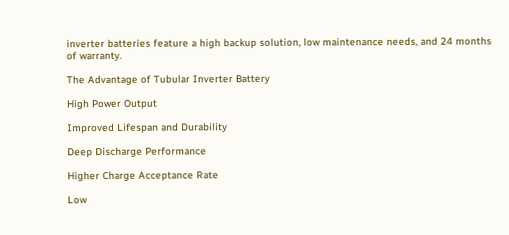inverter batteries feature a high backup solution, low maintenance needs, and 24 months of warranty.

The Advantage of Tubular Inverter Battery

High Power Output

Improved Lifespan and Durability

Deep Discharge Performance

Higher Charge Acceptance Rate

Low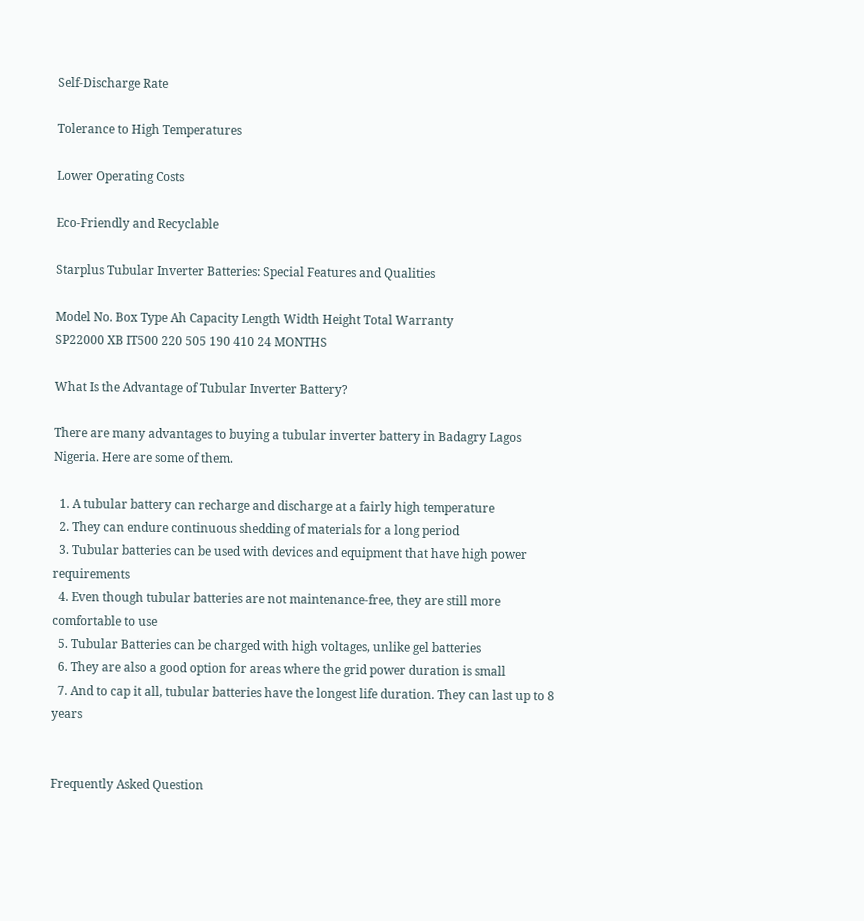Self-Discharge Rate

Tolerance to High Temperatures

Lower Operating Costs

Eco-Friendly and Recyclable

Starplus Tubular Inverter Batteries: Special Features and Qualities

Model No. Box Type Ah Capacity Length Width Height Total Warranty
SP22000 XB IT500 220 505 190 410 24 MONTHS

What Is the Advantage of Tubular Inverter Battery?

There are many advantages to buying a tubular inverter battery in Badagry Lagos Nigeria. Here are some of them.

  1. A tubular battery can recharge and discharge at a fairly high temperature
  2. They can endure continuous shedding of materials for a long period
  3. Tubular batteries can be used with devices and equipment that have high power requirements
  4. Even though tubular batteries are not maintenance-free, they are still more comfortable to use
  5. Tubular Batteries can be charged with high voltages, unlike gel batteries
  6. They are also a good option for areas where the grid power duration is small
  7. And to cap it all, tubular batteries have the longest life duration. They can last up to 8 years


Frequently Asked Question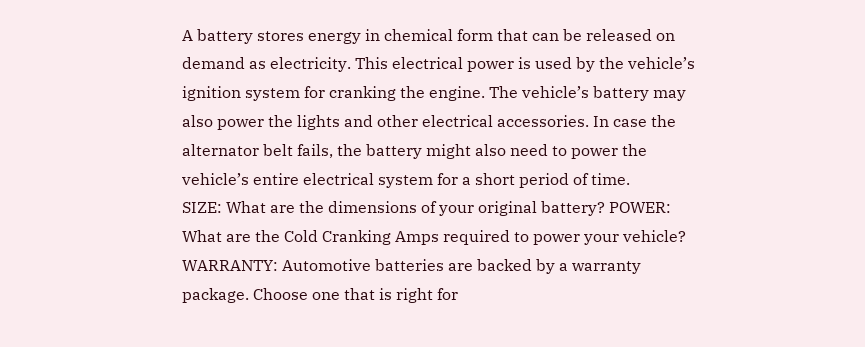A battery stores energy in chemical form that can be released on demand as electricity. This electrical power is used by the vehicle’s ignition system for cranking the engine. The vehicle’s battery may also power the lights and other electrical accessories. In case the alternator belt fails, the battery might also need to power the vehicle’s entire electrical system for a short period of time.
SIZE: What are the dimensions of your original battery? POWER: What are the Cold Cranking Amps required to power your vehicle? WARRANTY: Automotive batteries are backed by a warranty package. Choose one that is right for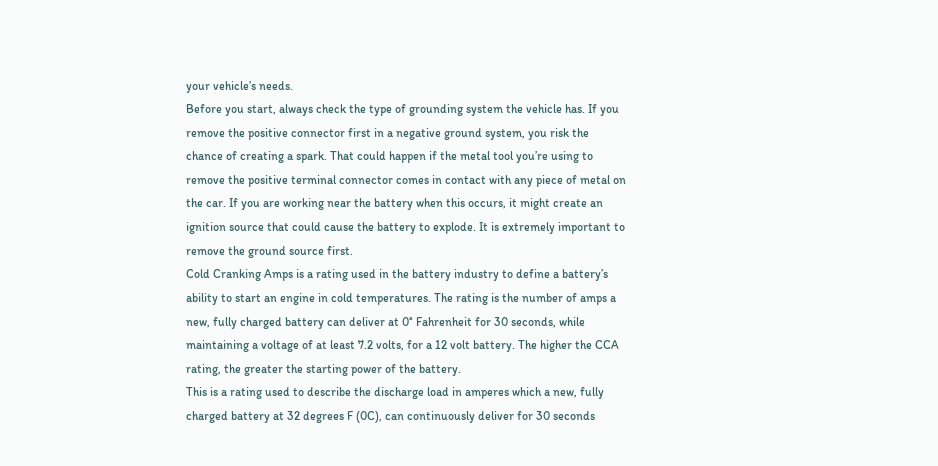your vehicle’s needs.
Before you start, always check the type of grounding system the vehicle has. If you remove the positive connector first in a negative ground system, you risk the chance of creating a spark. That could happen if the metal tool you’re using to remove the positive terminal connector comes in contact with any piece of metal on the car. If you are working near the battery when this occurs, it might create an ignition source that could cause the battery to explode. It is extremely important to remove the ground source first.
Cold Cranking Amps is a rating used in the battery industry to define a battery’s ability to start an engine in cold temperatures. The rating is the number of amps a new, fully charged battery can deliver at 0° Fahrenheit for 30 seconds, while maintaining a voltage of at least 7.2 volts, for a 12 volt battery. The higher the CCA rating, the greater the starting power of the battery.
This is a rating used to describe the discharge load in amperes which a new, fully charged battery at 32 degrees F (0C), can continuously deliver for 30 seconds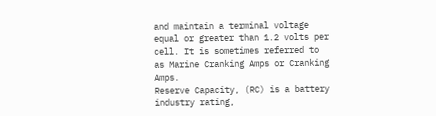and maintain a terminal voltage equal or greater than 1.2 volts per cell. It is sometimes referred to as Marine Cranking Amps or Cranking Amps.
Reserve Capacity, (RC) is a battery industry rating,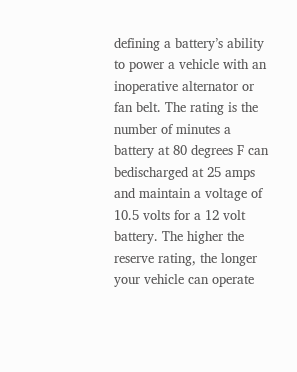defining a battery’s ability to power a vehicle with an inoperative alternator or fan belt. The rating is the number of minutes a battery at 80 degrees F can bedischarged at 25 amps and maintain a voltage of 10.5 volts for a 12 volt battery. The higher the reserve rating, the longer your vehicle can operate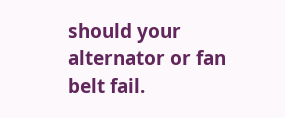should your alternator or fan belt fail.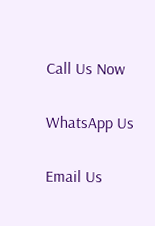Call Us Now


WhatsApp Us


Email Us